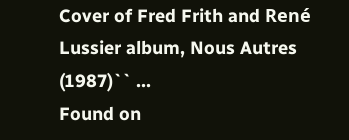Cover of Fred Frith and René Lussier album, Nous Autres (1987)`` ...
Found on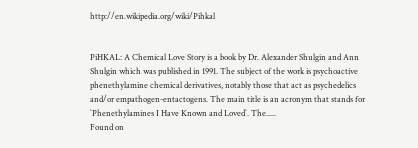http://en.wikipedia.org/wiki/Pihkal


PiHKAL: A Chemical Love Story is a book by Dr. Alexander Shulgin and Ann Shulgin which was published in 1991. The subject of the work is psychoactive phenethylamine chemical derivatives, notably those that act as psychedelics and/or empathogen-entactogens. The main title is an acronym that stands for `Phenethylamines I Have Known and Loved`. The.....
Found on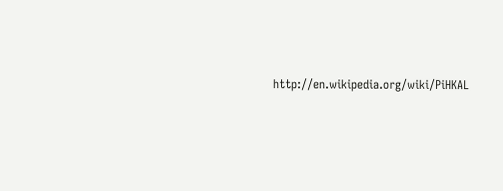http://en.wikipedia.org/wiki/PiHKAL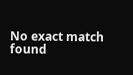No exact match found